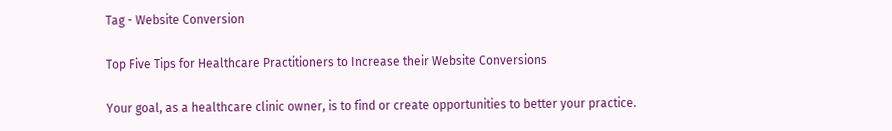Tag - Website Conversion

Top Five Tips for Healthcare Practitioners to Increase their Website Conversions

Your goal, as a healthcare clinic owner, is to find or create opportunities to better your practice.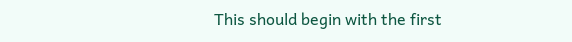This should begin with the first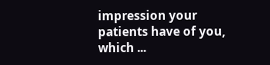impression your patients have of you, which ...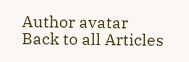Author avatar
Back to all Articles